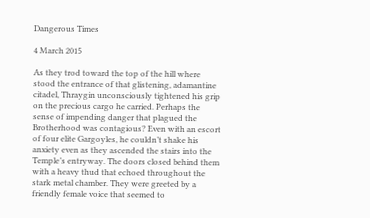Dangerous Times

4 March 2015

As they trod toward the top of the hill where stood the entrance of that glistening, adamantine citadel, Thraygin unconsciously tightened his grip on the precious cargo he carried. Perhaps the sense of impending danger that plagued the Brotherhood was contagious? Even with an escort of four elite Gargoyles, he couldn’t shake his anxiety even as they ascended the stairs into the Temple’s entryway. The doors closed behind them with a heavy thud that echoed throughout the stark metal chamber. They were greeted by a friendly female voice that seemed to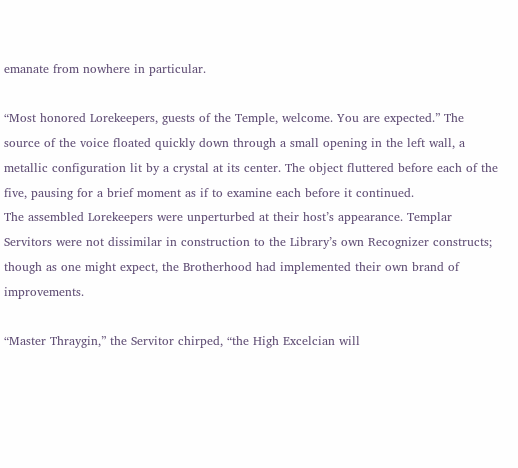emanate from nowhere in particular.

“Most honored Lorekeepers, guests of the Temple, welcome. You are expected.” The source of the voice floated quickly down through a small opening in the left wall, a metallic configuration lit by a crystal at its center. The object fluttered before each of the five, pausing for a brief moment as if to examine each before it continued.
The assembled Lorekeepers were unperturbed at their host’s appearance. Templar Servitors were not dissimilar in construction to the Library’s own Recognizer constructs; though as one might expect, the Brotherhood had implemented their own brand of improvements.

“Master Thraygin,” the Servitor chirped, “the High Excelcian will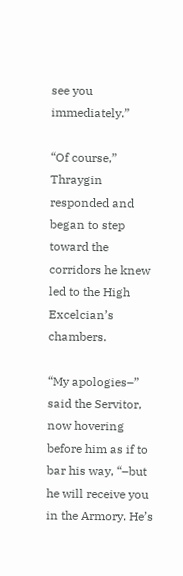see you immediately.”

“Of course,” Thraygin responded and began to step toward the corridors he knew led to the High Excelcian’s chambers.

“My apologies–” said the Servitor, now hovering before him as if to bar his way, “–but he will receive you in the Armory. He’s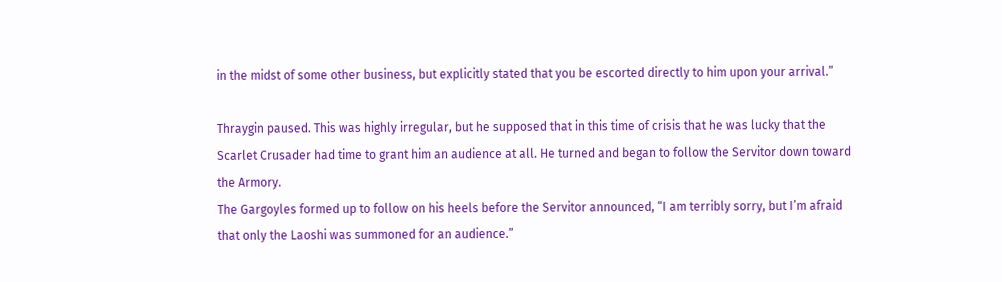in the midst of some other business, but explicitly stated that you be escorted directly to him upon your arrival.”

Thraygin paused. This was highly irregular, but he supposed that in this time of crisis that he was lucky that the Scarlet Crusader had time to grant him an audience at all. He turned and began to follow the Servitor down toward the Armory.
The Gargoyles formed up to follow on his heels before the Servitor announced, “I am terribly sorry, but I’m afraid that only the Laoshi was summoned for an audience.”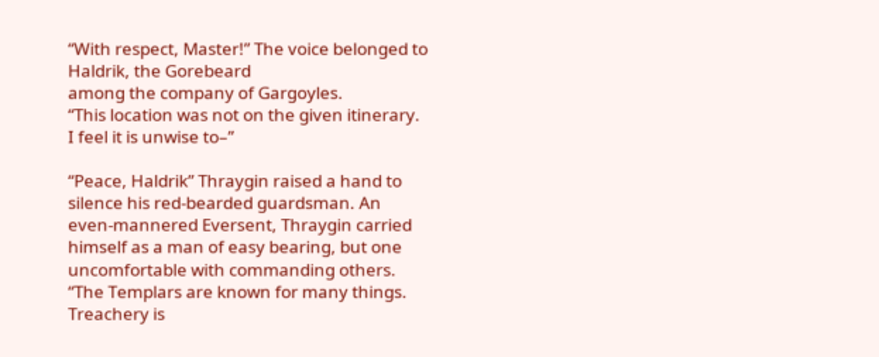“With respect, Master!” The voice belonged to Haldrik, the Gorebeard
among the company of Gargoyles.
“This location was not on the given itinerary. I feel it is unwise to–”

“Peace, Haldrik” Thraygin raised a hand to silence his red-bearded guardsman. An even-mannered Eversent, Thraygin carried himself as a man of easy bearing, but one uncomfortable with commanding others. “The Templars are known for many things. Treachery is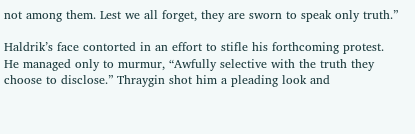not among them. Lest we all forget, they are sworn to speak only truth.”

Haldrik’s face contorted in an effort to stifle his forthcoming protest. He managed only to murmur, “Awfully selective with the truth they choose to disclose.” Thraygin shot him a pleading look and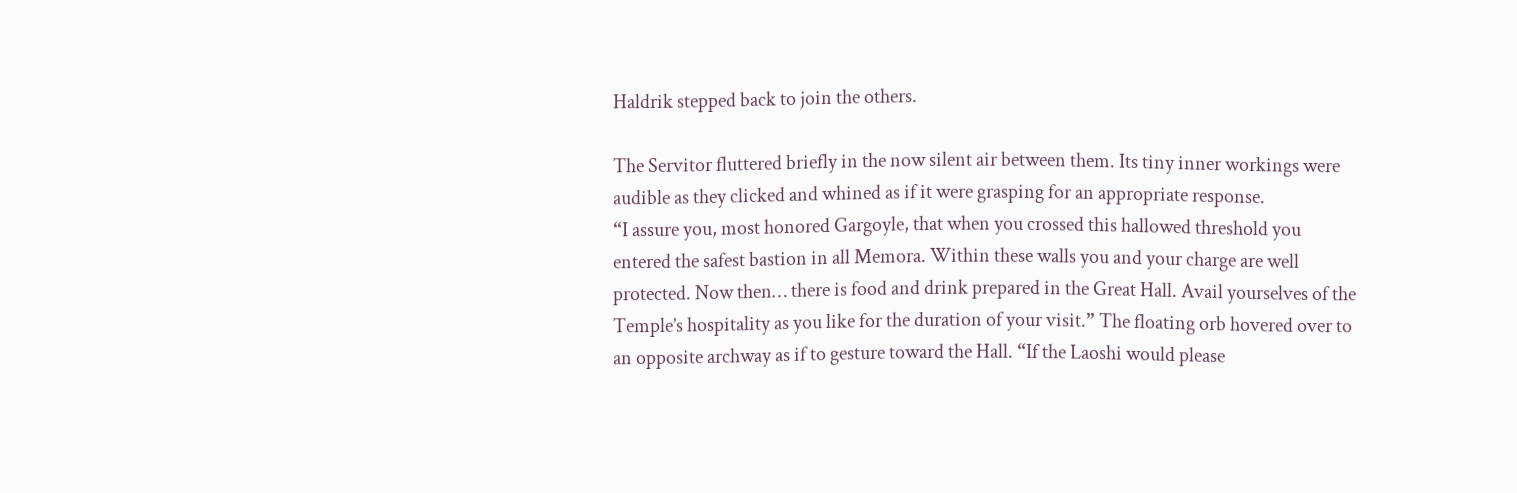Haldrik stepped back to join the others.

The Servitor fluttered briefly in the now silent air between them. Its tiny inner workings were audible as they clicked and whined as if it were grasping for an appropriate response.
“I assure you, most honored Gargoyle, that when you crossed this hallowed threshold you entered the safest bastion in all Memora. Within these walls you and your charge are well protected. Now then… there is food and drink prepared in the Great Hall. Avail yourselves of the Temple’s hospitality as you like for the duration of your visit.” The floating orb hovered over to an opposite archway as if to gesture toward the Hall. “If the Laoshi would please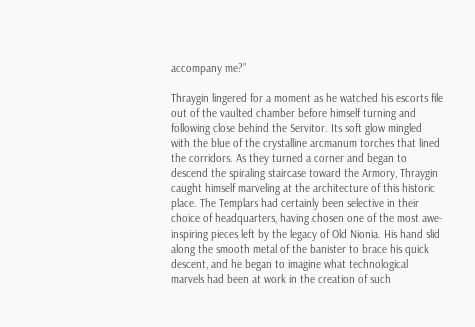accompany me?”

Thraygin lingered for a moment as he watched his escorts file out of the vaulted chamber before himself turning and following close behind the Servitor. Its soft glow mingled with the blue of the crystalline arcmanum torches that lined the corridors. As they turned a corner and began to descend the spiraling staircase toward the Armory, Thraygin caught himself marveling at the architecture of this historic place. The Templars had certainly been selective in their choice of headquarters, having chosen one of the most awe-inspiring pieces left by the legacy of Old Nionia. His hand slid along the smooth metal of the banister to brace his quick descent, and he began to imagine what technological marvels had been at work in the creation of such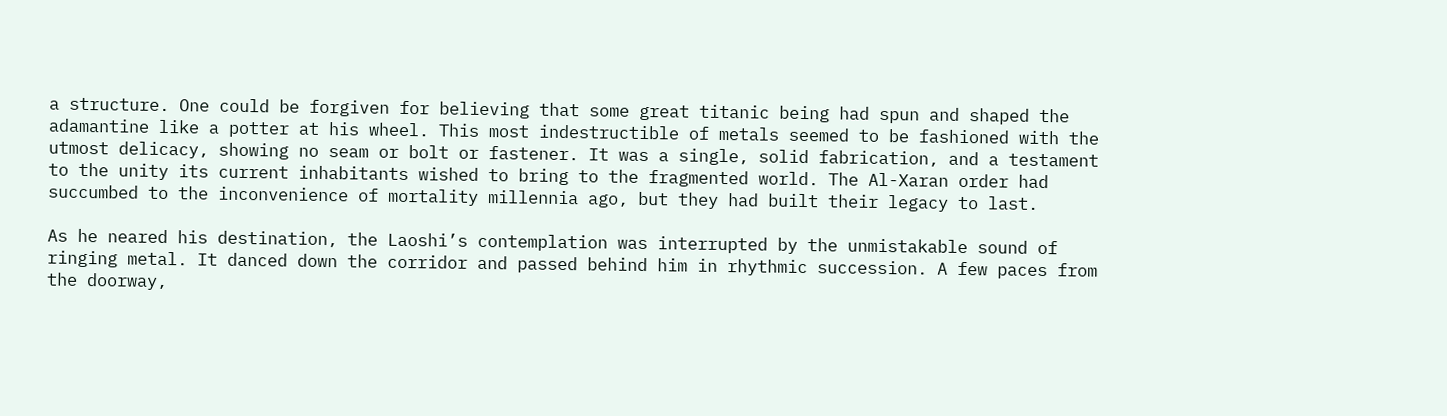a structure. One could be forgiven for believing that some great titanic being had spun and shaped the adamantine like a potter at his wheel. This most indestructible of metals seemed to be fashioned with the utmost delicacy, showing no seam or bolt or fastener. It was a single, solid fabrication, and a testament to the unity its current inhabitants wished to bring to the fragmented world. The Al-Xaran order had succumbed to the inconvenience of mortality millennia ago, but they had built their legacy to last.

As he neared his destination, the Laoshi’s contemplation was interrupted by the unmistakable sound of ringing metal. It danced down the corridor and passed behind him in rhythmic succession. A few paces from the doorway,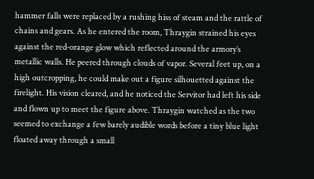hammer falls were replaced by a rushing hiss of steam and the rattle of chains and gears. As he entered the room, Thraygin strained his eyes against the red-orange glow which reflected around the armory’s metallic walls. He peered through clouds of vapor. Several feet up, on a high outcropping, he could make out a figure silhouetted against the firelight. His vision cleared, and he noticed the Servitor had left his side and flown up to meet the figure above. Thraygin watched as the two seemed to exchange a few barely audible words before a tiny blue light floated away through a small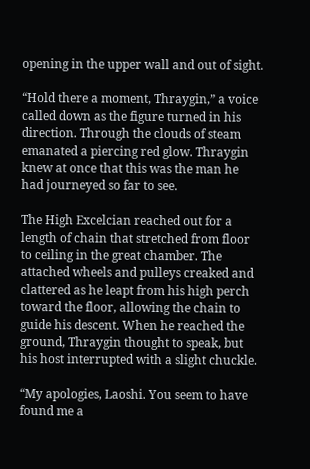opening in the upper wall and out of sight.

“Hold there a moment, Thraygin,” a voice called down as the figure turned in his direction. Through the clouds of steam emanated a piercing red glow. Thraygin knew at once that this was the man he had journeyed so far to see.

The High Excelcian reached out for a length of chain that stretched from floor to ceiling in the great chamber. The attached wheels and pulleys creaked and clattered as he leapt from his high perch toward the floor, allowing the chain to guide his descent. When he reached the ground, Thraygin thought to speak, but his host interrupted with a slight chuckle.

“My apologies, Laoshi. You seem to have found me a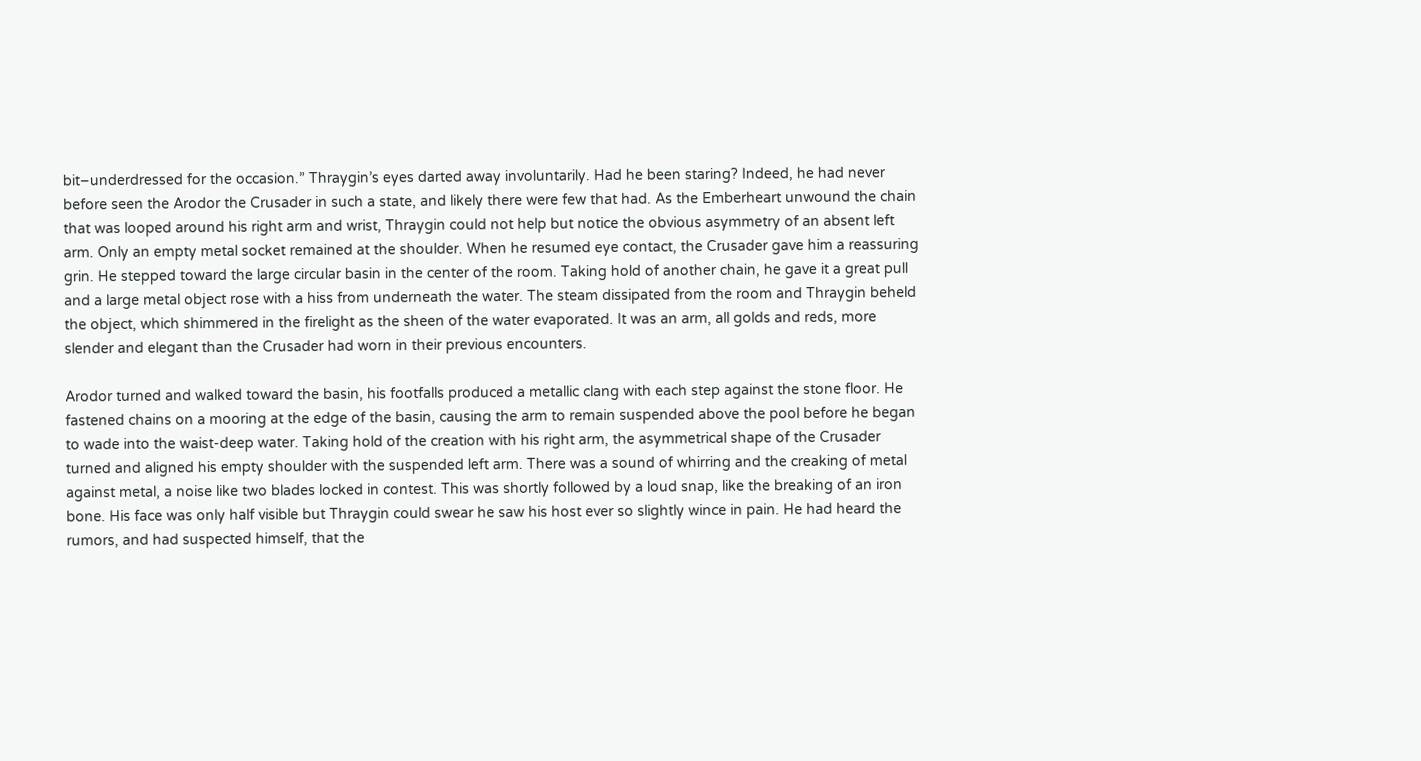bit–underdressed for the occasion.” Thraygin’s eyes darted away involuntarily. Had he been staring? Indeed, he had never before seen the Arodor the Crusader in such a state, and likely there were few that had. As the Emberheart unwound the chain that was looped around his right arm and wrist, Thraygin could not help but notice the obvious asymmetry of an absent left arm. Only an empty metal socket remained at the shoulder. When he resumed eye contact, the Crusader gave him a reassuring grin. He stepped toward the large circular basin in the center of the room. Taking hold of another chain, he gave it a great pull and a large metal object rose with a hiss from underneath the water. The steam dissipated from the room and Thraygin beheld the object, which shimmered in the firelight as the sheen of the water evaporated. It was an arm, all golds and reds, more slender and elegant than the Crusader had worn in their previous encounters.

Arodor turned and walked toward the basin, his footfalls produced a metallic clang with each step against the stone floor. He fastened chains on a mooring at the edge of the basin, causing the arm to remain suspended above the pool before he began to wade into the waist-deep water. Taking hold of the creation with his right arm, the asymmetrical shape of the Crusader turned and aligned his empty shoulder with the suspended left arm. There was a sound of whirring and the creaking of metal against metal, a noise like two blades locked in contest. This was shortly followed by a loud snap, like the breaking of an iron bone. His face was only half visible but Thraygin could swear he saw his host ever so slightly wince in pain. He had heard the rumors, and had suspected himself, that the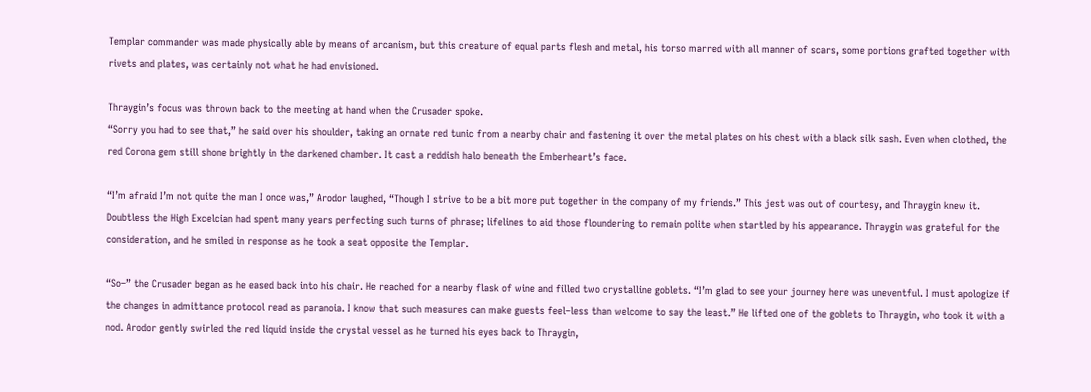Templar commander was made physically able by means of arcanism, but this creature of equal parts flesh and metal, his torso marred with all manner of scars, some portions grafted together with rivets and plates, was certainly not what he had envisioned.

Thraygin’s focus was thrown back to the meeting at hand when the Crusader spoke.
“Sorry you had to see that,” he said over his shoulder, taking an ornate red tunic from a nearby chair and fastening it over the metal plates on his chest with a black silk sash. Even when clothed, the red Corona gem still shone brightly in the darkened chamber. It cast a reddish halo beneath the Emberheart’s face.

“I’m afraid I’m not quite the man I once was,” Arodor laughed, “Though I strive to be a bit more put together in the company of my friends.” This jest was out of courtesy, and Thraygin knew it. Doubtless the High Excelcian had spent many years perfecting such turns of phrase; lifelines to aid those floundering to remain polite when startled by his appearance. Thraygin was grateful for the consideration, and he smiled in response as he took a seat opposite the Templar.

“So–” the Crusader began as he eased back into his chair. He reached for a nearby flask of wine and filled two crystalline goblets. “I’m glad to see your journey here was uneventful. I must apologize if the changes in admittance protocol read as paranoia. I know that such measures can make guests feel–less than welcome to say the least.” He lifted one of the goblets to Thraygin, who took it with a nod. Arodor gently swirled the red liquid inside the crystal vessel as he turned his eyes back to Thraygin,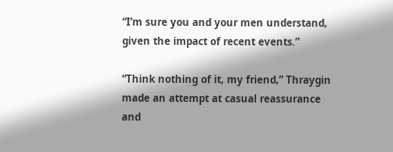“I’m sure you and your men understand, given the impact of recent events.”

“Think nothing of it, my friend,” Thraygin made an attempt at casual reassurance and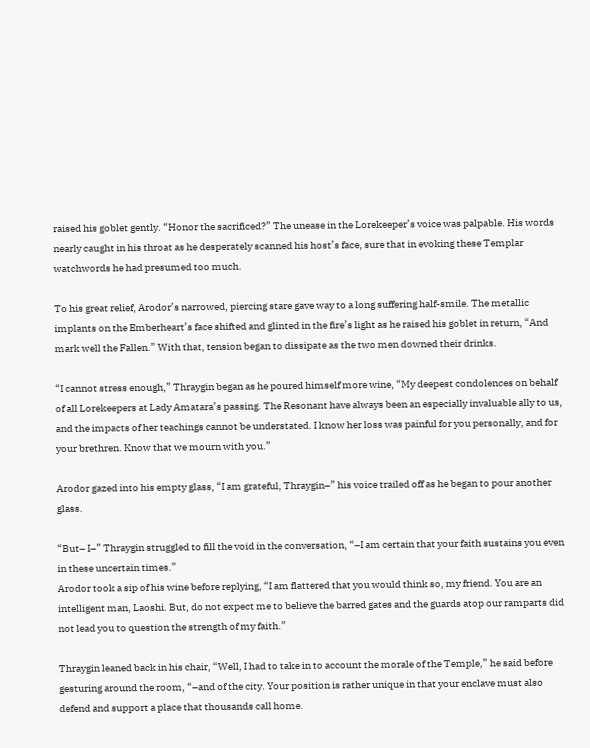raised his goblet gently. “Honor the sacrificed?” The unease in the Lorekeeper’s voice was palpable. His words nearly caught in his throat as he desperately scanned his host’s face, sure that in evoking these Templar watchwords he had presumed too much.

To his great relief, Arodor’s narrowed, piercing stare gave way to a long suffering half-smile. The metallic implants on the Emberheart’s face shifted and glinted in the fire’s light as he raised his goblet in return, “And mark well the Fallen.” With that, tension began to dissipate as the two men downed their drinks.

“I cannot stress enough,” Thraygin began as he poured himself more wine, “My deepest condolences on behalf of all Lorekeepers at Lady Amatara’s passing. The Resonant have always been an especially invaluable ally to us, and the impacts of her teachings cannot be understated. I know her loss was painful for you personally, and for your brethren. Know that we mourn with you.”

Arodor gazed into his empty glass, “I am grateful, Thraygin–” his voice trailed off as he began to pour another glass.

“But– I–” Thraygin struggled to fill the void in the conversation, “–I am certain that your faith sustains you even in these uncertain times.”
Arodor took a sip of his wine before replying, “I am flattered that you would think so, my friend. You are an intelligent man, Laoshi. But, do not expect me to believe the barred gates and the guards atop our ramparts did not lead you to question the strength of my faith.”

Thraygin leaned back in his chair, “Well, I had to take in to account the morale of the Temple,” he said before gesturing around the room, “–and of the city. Your position is rather unique in that your enclave must also defend and support a place that thousands call home.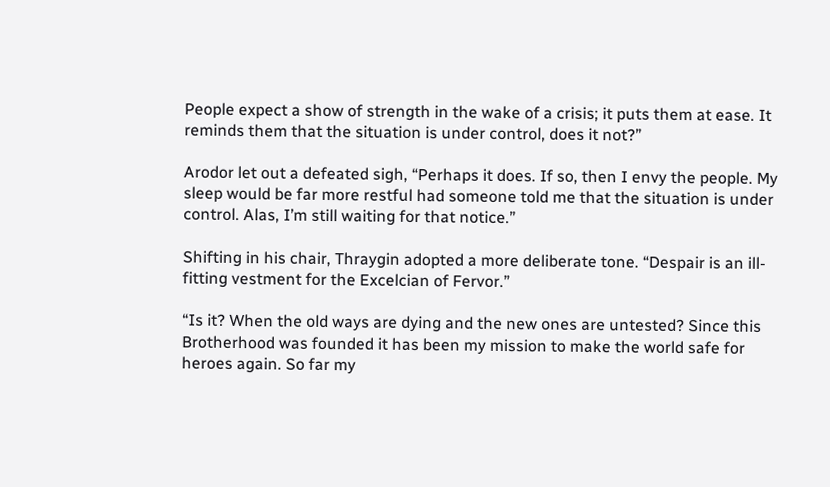People expect a show of strength in the wake of a crisis; it puts them at ease. It reminds them that the situation is under control, does it not?”

Arodor let out a defeated sigh, “Perhaps it does. If so, then I envy the people. My sleep would be far more restful had someone told me that the situation is under control. Alas, I’m still waiting for that notice.”

Shifting in his chair, Thraygin adopted a more deliberate tone. “Despair is an ill-fitting vestment for the Excelcian of Fervor.”

“Is it? When the old ways are dying and the new ones are untested? Since this Brotherhood was founded it has been my mission to make the world safe for heroes again. So far my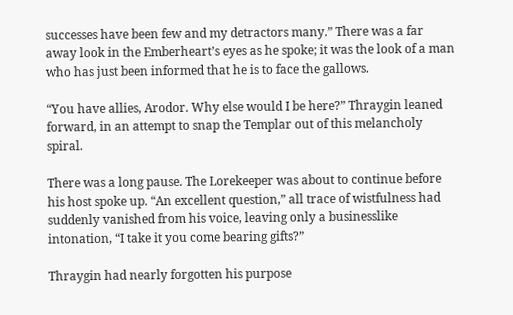successes have been few and my detractors many.” There was a far away look in the Emberheart’s eyes as he spoke; it was the look of a man who has just been informed that he is to face the gallows.

“You have allies, Arodor. Why else would I be here?” Thraygin leaned forward, in an attempt to snap the Templar out of this melancholy spiral.

There was a long pause. The Lorekeeper was about to continue before his host spoke up. “An excellent question,” all trace of wistfulness had suddenly vanished from his voice, leaving only a businesslike intonation, “I take it you come bearing gifts?”

Thraygin had nearly forgotten his purpose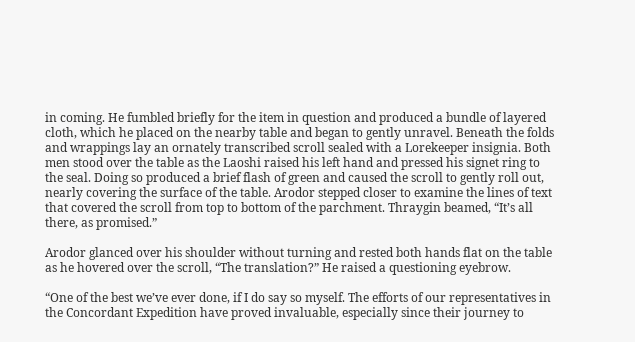in coming. He fumbled briefly for the item in question and produced a bundle of layered cloth, which he placed on the nearby table and began to gently unravel. Beneath the folds and wrappings lay an ornately transcribed scroll sealed with a Lorekeeper insignia. Both men stood over the table as the Laoshi raised his left hand and pressed his signet ring to the seal. Doing so produced a brief flash of green and caused the scroll to gently roll out, nearly covering the surface of the table. Arodor stepped closer to examine the lines of text that covered the scroll from top to bottom of the parchment. Thraygin beamed, “It’s all there, as promised.”

Arodor glanced over his shoulder without turning and rested both hands flat on the table as he hovered over the scroll, “The translation?” He raised a questioning eyebrow.

“One of the best we’ve ever done, if I do say so myself. The efforts of our representatives in the Concordant Expedition have proved invaluable, especially since their journey to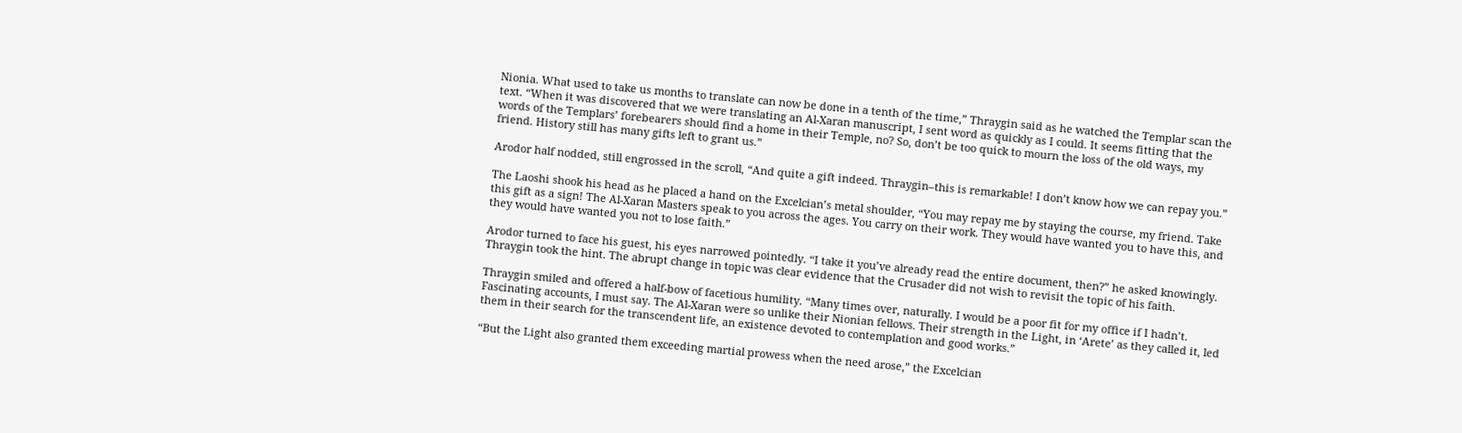Nionia. What used to take us months to translate can now be done in a tenth of the time,” Thraygin said as he watched the Templar scan the text. “When it was discovered that we were translating an Al-Xaran manuscript, I sent word as quickly as I could. It seems fitting that the words of the Templars’ forebearers should find a home in their Temple, no? So, don’t be too quick to mourn the loss of the old ways, my friend. History still has many gifts left to grant us.”

Arodor half nodded, still engrossed in the scroll, “And quite a gift indeed. Thraygin–this is remarkable! I don’t know how we can repay you.”

The Laoshi shook his head as he placed a hand on the Excelcian’s metal shoulder, “You may repay me by staying the course, my friend. Take this gift as a sign! The Al-Xaran Masters speak to you across the ages. You carry on their work. They would have wanted you to have this, and they would have wanted you not to lose faith.”

Arodor turned to face his guest, his eyes narrowed pointedly. “I take it you’ve already read the entire document, then?” he asked knowingly. Thraygin took the hint. The abrupt change in topic was clear evidence that the Crusader did not wish to revisit the topic of his faith.

Thraygin smiled and offered a half-bow of facetious humility. “Many times over, naturally. I would be a poor fit for my office if I hadn’t. Fascinating accounts, I must say. The Al-Xaran were so unlike their Nionian fellows. Their strength in the Light, in ‘Arete’ as they called it, led them in their search for the transcendent life, an existence devoted to contemplation and good works.”

“But the Light also granted them exceeding martial prowess when the need arose,” the Excelcian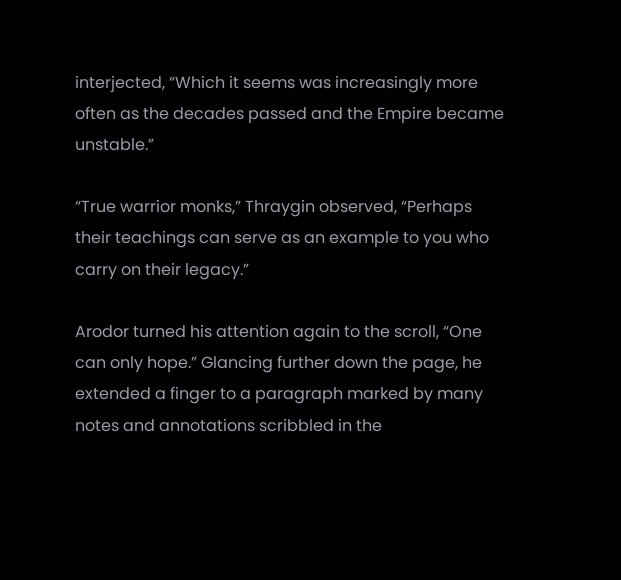interjected, “Which it seems was increasingly more often as the decades passed and the Empire became unstable.”

“True warrior monks,” Thraygin observed, “Perhaps their teachings can serve as an example to you who carry on their legacy.”

Arodor turned his attention again to the scroll, “One can only hope.” Glancing further down the page, he extended a finger to a paragraph marked by many notes and annotations scribbled in the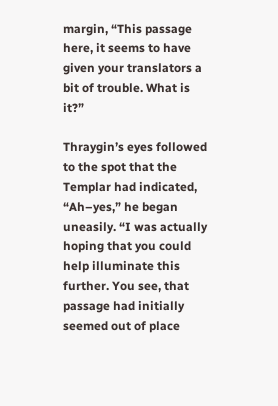margin, “This passage here, it seems to have given your translators a bit of trouble. What is it?”

Thraygin’s eyes followed to the spot that the Templar had indicated, “Ah–yes,” he began uneasily. “I was actually hoping that you could help illuminate this further. You see, that passage had initially seemed out of place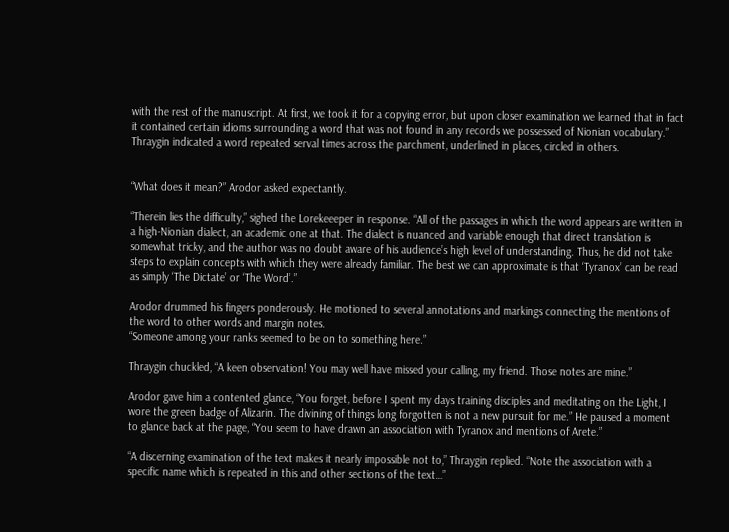with the rest of the manuscript. At first, we took it for a copying error, but upon closer examination we learned that in fact it contained certain idioms surrounding a word that was not found in any records we possessed of Nionian vocabulary.”
Thraygin indicated a word repeated serval times across the parchment, underlined in places, circled in others.


“What does it mean?” Arodor asked expectantly.

“Therein lies the difficulty,” sighed the Lorekeeeper in response. “All of the passages in which the word appears are written in a high-Nionian dialect, an academic one at that. The dialect is nuanced and variable enough that direct translation is somewhat tricky, and the author was no doubt aware of his audience’s high level of understanding. Thus, he did not take steps to explain concepts with which they were already familiar. The best we can approximate is that ‘Tyranox’ can be read as simply ‘The Dictate’ or ‘The Word’.”

Arodor drummed his fingers ponderously. He motioned to several annotations and markings connecting the mentions of the word to other words and margin notes.
“Someone among your ranks seemed to be on to something here.”

Thraygin chuckled, “A keen observation! You may well have missed your calling, my friend. Those notes are mine.”

Arodor gave him a contented glance, “You forget, before I spent my days training disciples and meditating on the Light, I wore the green badge of Alizarin. The divining of things long forgotten is not a new pursuit for me.” He paused a moment to glance back at the page, “You seem to have drawn an association with Tyranox and mentions of Arete.”

“A discerning examination of the text makes it nearly impossible not to,” Thraygin replied. “Note the association with a specific name which is repeated in this and other sections of the text…”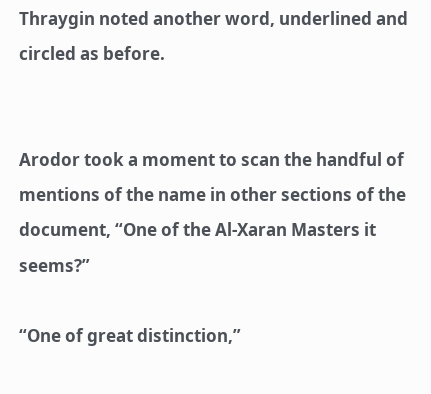Thraygin noted another word, underlined and circled as before.


Arodor took a moment to scan the handful of mentions of the name in other sections of the document, “One of the Al-Xaran Masters it seems?”

“One of great distinction,”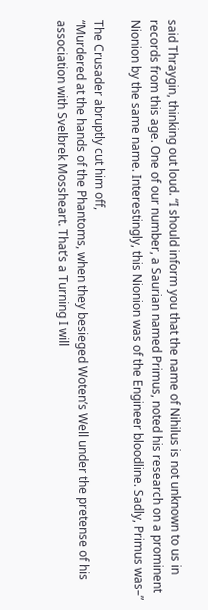said Thraygin, thinking out loud. “I should inform you that the name of Nihilus is not unknown to us in records from this age. One of our number, a Saurian named Primus, noted his research on a prominent Nionion by the same name. Interestingly, this Nionion was of the Engineer bloodline. Sadly, Primus was–”

The Crusader abruptly cut him off,
“Murdered at the hands of the Phantoms, when they besieged Woten’s Well under the pretense of his association with Svelbrek Mossheart. That’s a Turning I will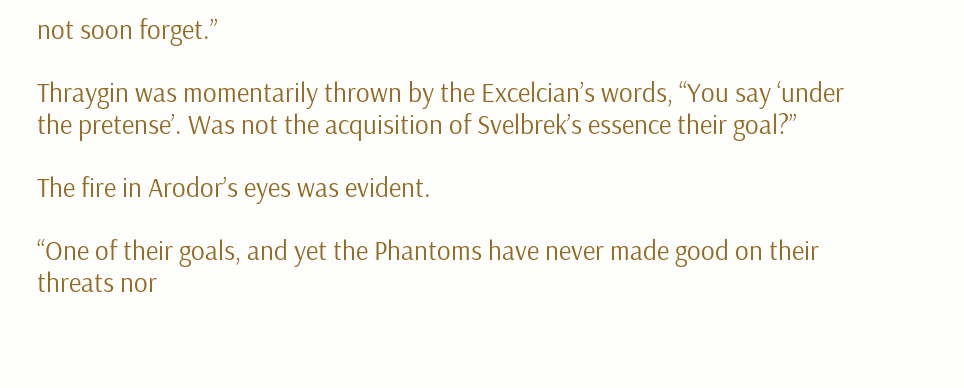not soon forget.”

Thraygin was momentarily thrown by the Excelcian’s words, “You say ‘under the pretense’. Was not the acquisition of Svelbrek’s essence their goal?”

The fire in Arodor’s eyes was evident.

“One of their goals, and yet the Phantoms have never made good on their threats nor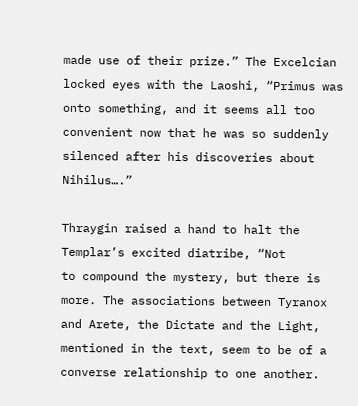made use of their prize.” The Excelcian locked eyes with the Laoshi, “Primus was onto something, and it seems all too convenient now that he was so suddenly silenced after his discoveries about Nihilus….”

Thraygin raised a hand to halt the Templar’s excited diatribe, “Not
to compound the mystery, but there is more. The associations between Tyranox and Arete, the Dictate and the Light, mentioned in the text, seem to be of a converse relationship to one another.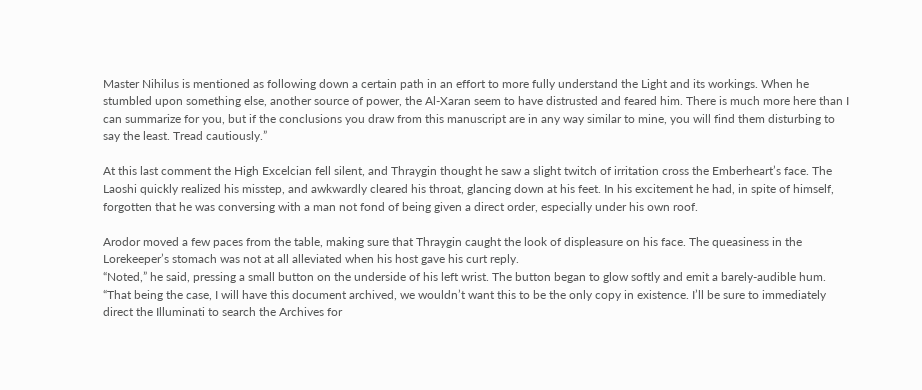Master Nihilus is mentioned as following down a certain path in an effort to more fully understand the Light and its workings. When he stumbled upon something else, another source of power, the Al-Xaran seem to have distrusted and feared him. There is much more here than I can summarize for you, but if the conclusions you draw from this manuscript are in any way similar to mine, you will find them disturbing to say the least. Tread cautiously.”

At this last comment the High Excelcian fell silent, and Thraygin thought he saw a slight twitch of irritation cross the Emberheart’s face. The Laoshi quickly realized his misstep, and awkwardly cleared his throat, glancing down at his feet. In his excitement he had, in spite of himself, forgotten that he was conversing with a man not fond of being given a direct order, especially under his own roof.

Arodor moved a few paces from the table, making sure that Thraygin caught the look of displeasure on his face. The queasiness in the Lorekeeper’s stomach was not at all alleviated when his host gave his curt reply.
“Noted,” he said, pressing a small button on the underside of his left wrist. The button began to glow softly and emit a barely-audible hum. “That being the case, I will have this document archived, we wouldn’t want this to be the only copy in existence. I’ll be sure to immediately direct the Illuminati to search the Archives for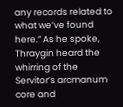any records related to what we’ve found here.” As he spoke, Thraygin heard the whirring of the Servitor’s arcmanum core and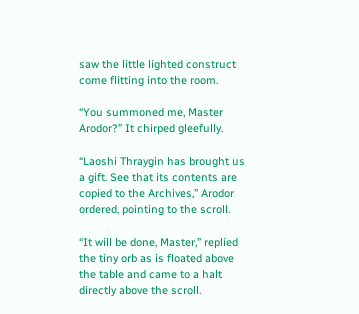saw the little lighted construct come flitting into the room.

“You summoned me, Master Arodor?” It chirped gleefully.

“Laoshi Thraygin has brought us a gift. See that its contents are copied to the Archives,” Arodor ordered, pointing to the scroll.

“It will be done, Master,” replied the tiny orb as is floated above the table and came to a halt directly above the scroll.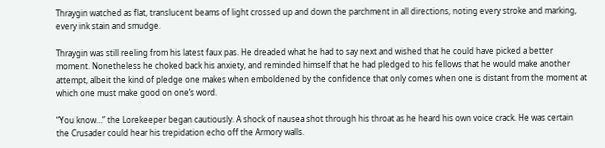Thraygin watched as flat, translucent beams of light crossed up and down the parchment in all directions, noting every stroke and marking, every ink stain and smudge.

Thraygin was still reeling from his latest faux pas. He dreaded what he had to say next and wished that he could have picked a better moment. Nonetheless he choked back his anxiety, and reminded himself that he had pledged to his fellows that he would make another attempt, albeit the kind of pledge one makes when emboldened by the confidence that only comes when one is distant from the moment at which one must make good on one’s word.

“You know…” the Lorekeeper began cautiously. A shock of nausea shot through his throat as he heard his own voice crack. He was certain the Crusader could hear his trepidation echo off the Armory walls.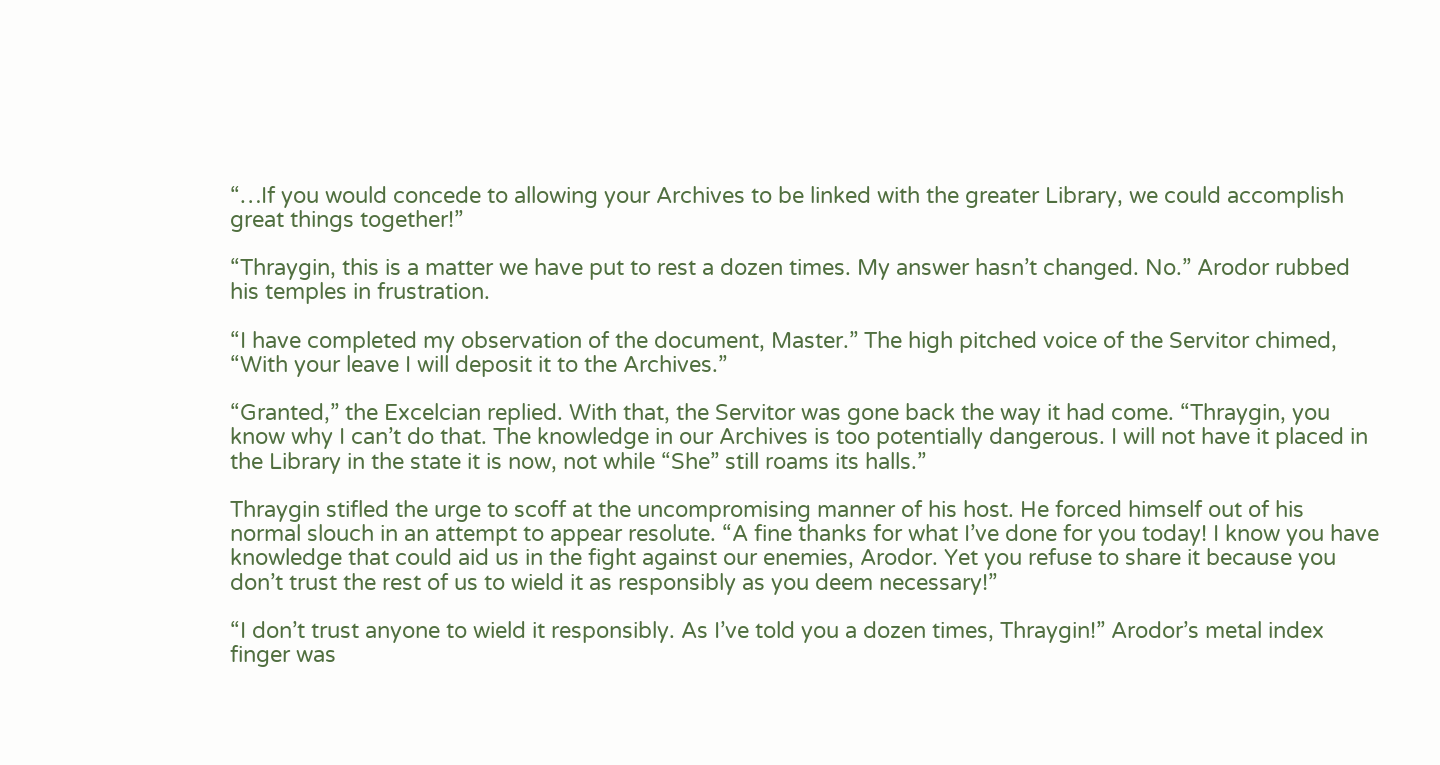“…If you would concede to allowing your Archives to be linked with the greater Library, we could accomplish great things together!”

“Thraygin, this is a matter we have put to rest a dozen times. My answer hasn’t changed. No.” Arodor rubbed his temples in frustration.

“I have completed my observation of the document, Master.” The high pitched voice of the Servitor chimed, “With your leave I will deposit it to the Archives.”

“Granted,” the Excelcian replied. With that, the Servitor was gone back the way it had come. “Thraygin, you know why I can’t do that. The knowledge in our Archives is too potentially dangerous. I will not have it placed in the Library in the state it is now, not while “She” still roams its halls.”

Thraygin stifled the urge to scoff at the uncompromising manner of his host. He forced himself out of his normal slouch in an attempt to appear resolute. “A fine thanks for what I’ve done for you today! I know you have knowledge that could aid us in the fight against our enemies, Arodor. Yet you refuse to share it because you don’t trust the rest of us to wield it as responsibly as you deem necessary!”

“I don’t trust anyone to wield it responsibly. As I’ve told you a dozen times, Thraygin!” Arodor’s metal index finger was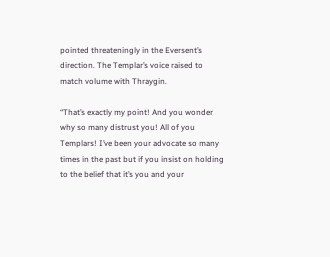pointed threateningly in the Eversent’s direction. The Templar’s voice raised to match volume with Thraygin.

“That’s exactly my point! And you wonder why so many distrust you! All of you Templars! I’ve been your advocate so many times in the past but if you insist on holding to the belief that it’s you and your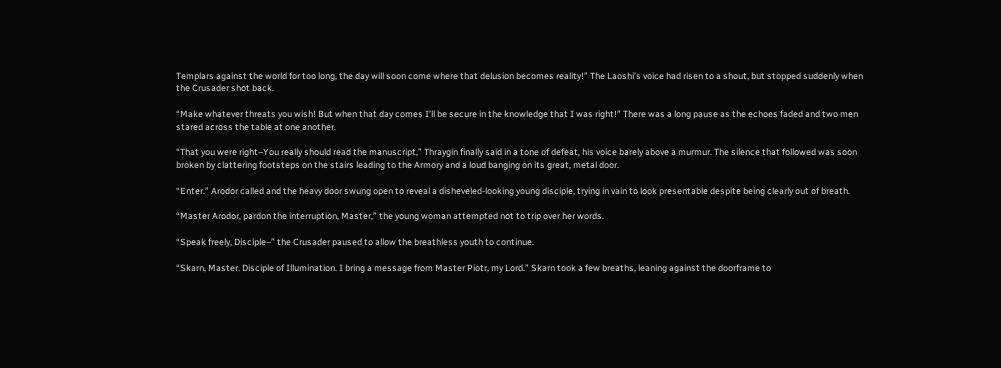Templars against the world for too long, the day will soon come where that delusion becomes reality!” The Laoshi’s voice had risen to a shout, but stopped suddenly when the Crusader shot back.

“Make whatever threats you wish! But when that day comes I’ll be secure in the knowledge that I was right!” There was a long pause as the echoes faded and two men stared across the table at one another.

“That you were right–You really should read the manuscript,” Thraygin finally said in a tone of defeat, his voice barely above a murmur. The silence that followed was soon broken by clattering footsteps on the stairs leading to the Armory and a loud banging on its great, metal door.

“Enter.” Arodor called and the heavy door swung open to reveal a disheveled-looking young disciple, trying in vain to look presentable despite being clearly out of breath.

“Master Arodor, pardon the interruption, Master,” the young woman attempted not to trip over her words.

“Speak freely, Disciple–” the Crusader paused to allow the breathless youth to continue.

“Skarn, Master. Disciple of Illumination. I bring a message from Master Piotr, my Lord.” Skarn took a few breaths, leaning against the doorframe to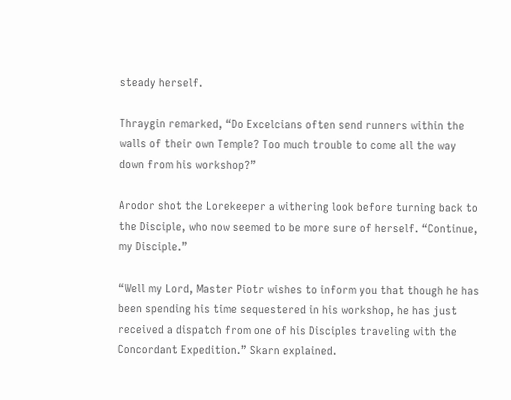steady herself.

Thraygin remarked, “Do Excelcians often send runners within the walls of their own Temple? Too much trouble to come all the way down from his workshop?”

Arodor shot the Lorekeeper a withering look before turning back to the Disciple, who now seemed to be more sure of herself. “Continue, my Disciple.”

“Well my Lord, Master Piotr wishes to inform you that though he has been spending his time sequestered in his workshop, he has just received a dispatch from one of his Disciples traveling with the Concordant Expedition.” Skarn explained.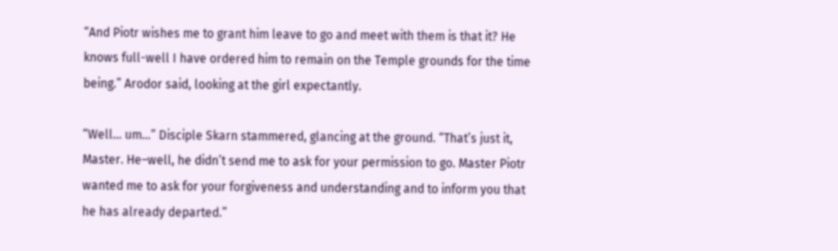“And Piotr wishes me to grant him leave to go and meet with them is that it? He knows full-well I have ordered him to remain on the Temple grounds for the time being.” Arodor said, looking at the girl expectantly.

“Well… um…” Disciple Skarn stammered, glancing at the ground. “That’s just it, Master. He–well, he didn’t send me to ask for your permission to go. Master Piotr wanted me to ask for your forgiveness and understanding and to inform you that he has already departed.”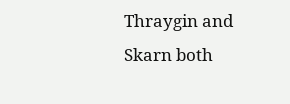Thraygin and Skarn both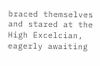braced themselves and stared at the High Excelcian, eagerly awaiting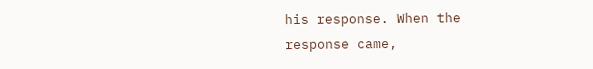his response. When the response came,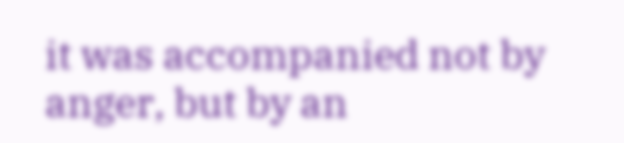it was accompanied not by anger, but by an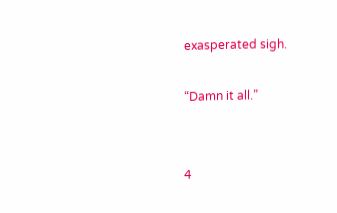exasperated sigh.

“Damn it all.”


4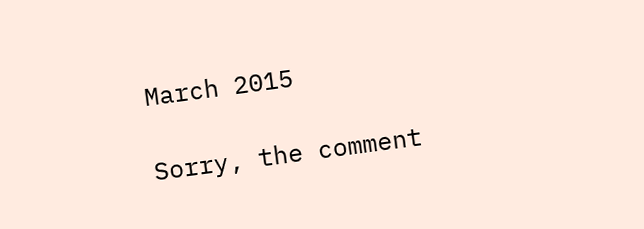March 2015

Sorry, the comment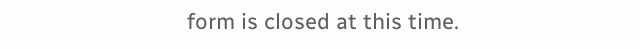form is closed at this time.